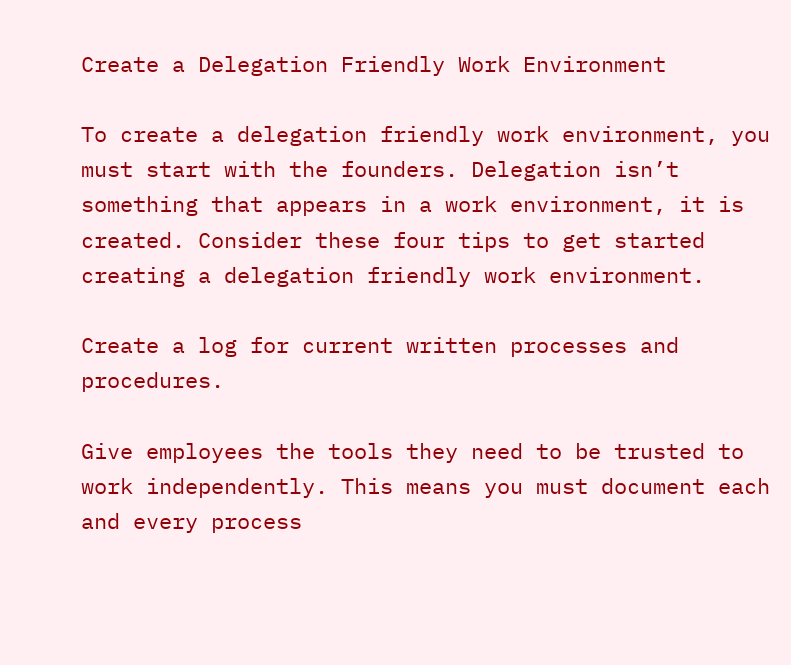Create a Delegation Friendly Work Environment

To create a delegation friendly work environment, you must start with the founders. Delegation isn’t something that appears in a work environment, it is created. Consider these four tips to get started creating a delegation friendly work environment.

Create a log for current written processes and procedures.

Give employees the tools they need to be trusted to work independently. This means you must document each and every process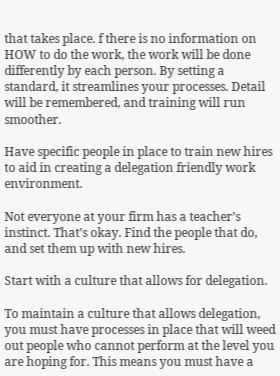that takes place. f there is no information on HOW to do the work, the work will be done differently by each person. By setting a standard, it streamlines your processes. Detail will be remembered, and training will run smoother.

Have specific people in place to train new hires to aid in creating a delegation friendly work environment.

Not everyone at your firm has a teacher’s instinct. That’s okay. Find the people that do, and set them up with new hires.

Start with a culture that allows for delegation.

To maintain a culture that allows delegation, you must have processes in place that will weed out people who cannot perform at the level you are hoping for. This means you must have a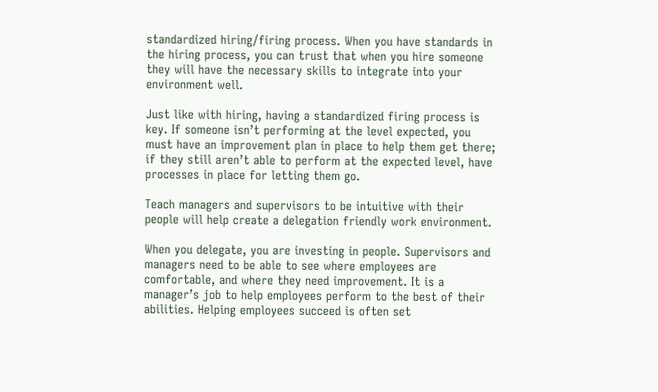standardized hiring/firing process. When you have standards in the hiring process, you can trust that when you hire someone they will have the necessary skills to integrate into your environment well.

Just like with hiring, having a standardized firing process is key. If someone isn’t performing at the level expected, you must have an improvement plan in place to help them get there; if they still aren’t able to perform at the expected level, have processes in place for letting them go.

Teach managers and supervisors to be intuitive with their people will help create a delegation friendly work environment.

When you delegate, you are investing in people. Supervisors and managers need to be able to see where employees are comfortable, and where they need improvement. It is a manager’s job to help employees perform to the best of their abilities. Helping employees succeed is often set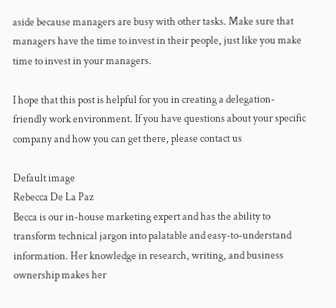aside because managers are busy with other tasks. Make sure that managers have the time to invest in their people, just like you make time to invest in your managers.

I hope that this post is helpful for you in creating a delegation-friendly work environment. If you have questions about your specific company and how you can get there, please contact us

Default image
Rebecca De La Paz
Becca is our in-house marketing expert and has the ability to transform technical jargon into palatable and easy-to-understand information. Her knowledge in research, writing, and business ownership makes her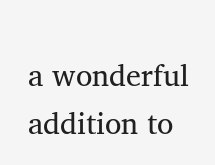a wonderful addition to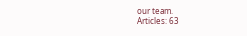our team.
Articles: 63